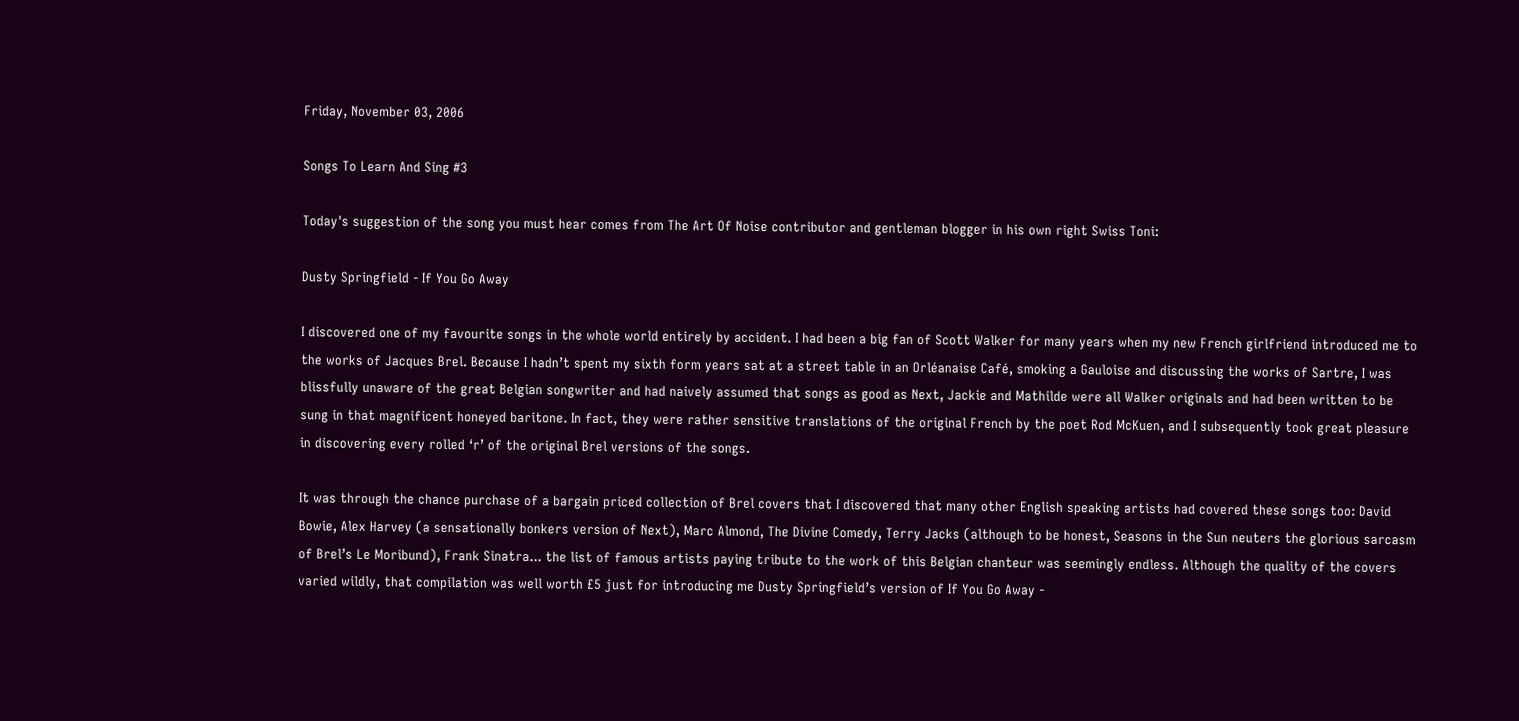Friday, November 03, 2006

Songs To Learn And Sing #3

Today's suggestion of the song you must hear comes from The Art Of Noise contributor and gentleman blogger in his own right Swiss Toni:

Dusty Springfield - If You Go Away

I discovered one of my favourite songs in the whole world entirely by accident. I had been a big fan of Scott Walker for many years when my new French girlfriend introduced me to the works of Jacques Brel. Because I hadn’t spent my sixth form years sat at a street table in an Orléanaise Café, smoking a Gauloise and discussing the works of Sartre, I was blissfully unaware of the great Belgian songwriter and had naively assumed that songs as good as Next, Jackie and Mathilde were all Walker originals and had been written to be sung in that magnificent honeyed baritone. In fact, they were rather sensitive translations of the original French by the poet Rod McKuen, and I subsequently took great pleasure in discovering every rolled ‘r’ of the original Brel versions of the songs.

It was through the chance purchase of a bargain priced collection of Brel covers that I discovered that many other English speaking artists had covered these songs too: David Bowie, Alex Harvey (a sensationally bonkers version of Next), Marc Almond, The Divine Comedy, Terry Jacks (although to be honest, Seasons in the Sun neuters the glorious sarcasm of Brel’s Le Moribund), Frank Sinatra... the list of famous artists paying tribute to the work of this Belgian chanteur was seemingly endless. Although the quality of the covers varied wildly, that compilation was well worth £5 just for introducing me Dusty Springfield’s version of If You Go Away -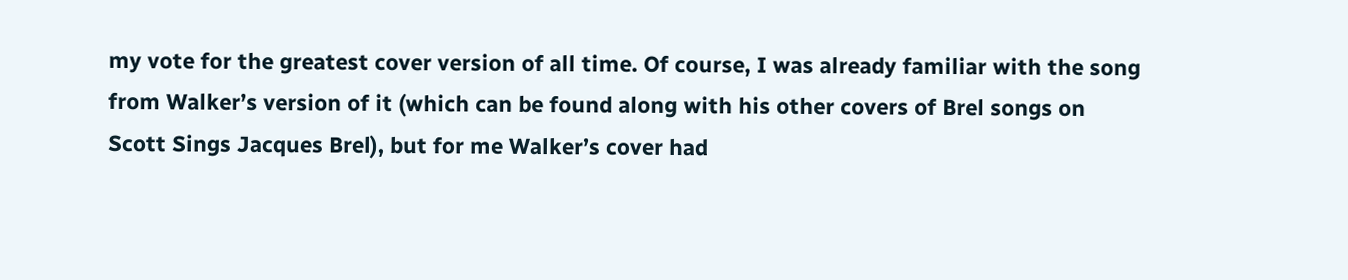my vote for the greatest cover version of all time. Of course, I was already familiar with the song from Walker’s version of it (which can be found along with his other covers of Brel songs on Scott Sings Jacques Brel), but for me Walker’s cover had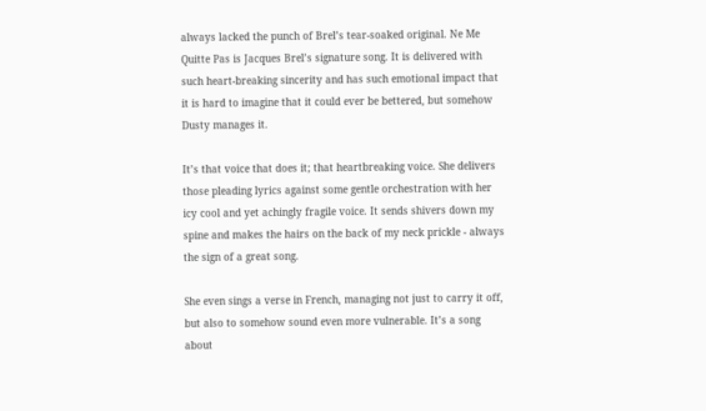always lacked the punch of Brel’s tear-soaked original. Ne Me Quitte Pas is Jacques Brel’s signature song. It is delivered with such heart-breaking sincerity and has such emotional impact that it is hard to imagine that it could ever be bettered, but somehow Dusty manages it.

It’s that voice that does it; that heartbreaking voice. She delivers those pleading lyrics against some gentle orchestration with her icy cool and yet achingly fragile voice. It sends shivers down my spine and makes the hairs on the back of my neck prickle - always the sign of a great song.

She even sings a verse in French, managing not just to carry it off, but also to somehow sound even more vulnerable. It’s a song about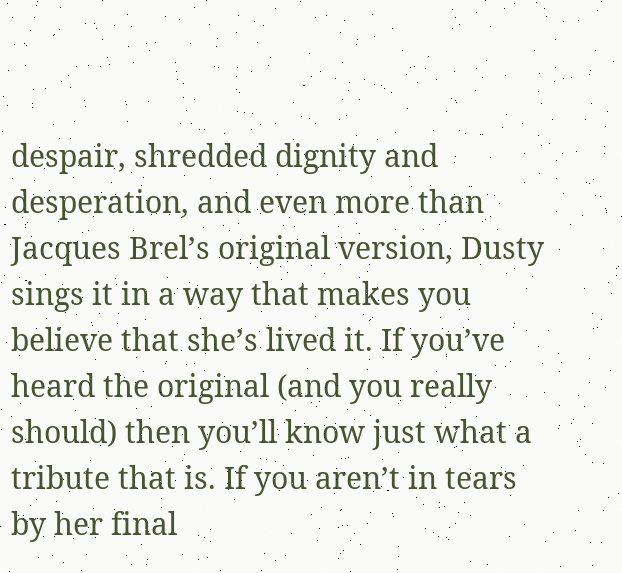despair, shredded dignity and desperation, and even more than Jacques Brel’s original version, Dusty sings it in a way that makes you believe that she’s lived it. If you’ve heard the original (and you really should) then you’ll know just what a tribute that is. If you aren’t in tears by her final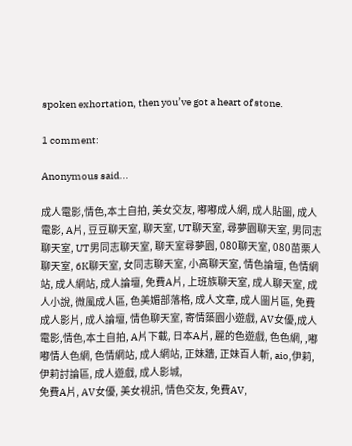spoken exhortation, then you’ve got a heart of stone.

1 comment:

Anonymous said...

成人電影,情色,本土自拍, 美女交友, 嘟嘟成人網, 成人貼圖, 成人電影, A片, 豆豆聊天室, 聊天室, UT聊天室, 尋夢園聊天室, 男同志聊天室, UT男同志聊天室, 聊天室尋夢園, 080聊天室, 080苗栗人聊天室, 6K聊天室, 女同志聊天室, 小高聊天室, 情色論壇, 色情網站, 成人網站, 成人論壇, 免費A片, 上班族聊天室, 成人聊天室, 成人小說, 微風成人區, 色美媚部落格, 成人文章, 成人圖片區, 免費成人影片, 成人論壇, 情色聊天室, 寄情築園小遊戲, AV女優,成人電影,情色,本土自拍, A片下載, 日本A片, 麗的色遊戲, 色色網, ,嘟嘟情人色網, 色情網站, 成人網站, 正妹牆, 正妹百人斬, aio,伊莉, 伊莉討論區, 成人遊戲, 成人影城,
免費A片, AV女優, 美女視訊, 情色交友, 免費AV,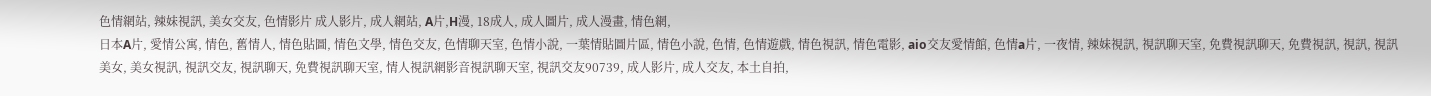色情網站, 辣妹視訊, 美女交友, 色情影片 成人影片, 成人網站, A片,H漫, 18成人, 成人圖片, 成人漫畫, 情色網,
日本A片, 愛情公寓, 情色, 舊情人, 情色貼圖, 情色文學, 情色交友, 色情聊天室, 色情小說, 一葉情貼圖片區, 情色小說, 色情, 色情遊戲, 情色視訊, 情色電影, aio交友愛情館, 色情a片, 一夜情, 辣妹視訊, 視訊聊天室, 免費視訊聊天, 免費視訊, 視訊, 視訊美女, 美女視訊, 視訊交友, 視訊聊天, 免費視訊聊天室, 情人視訊網影音視訊聊天室, 視訊交友90739, 成人影片, 成人交友, 本土自拍,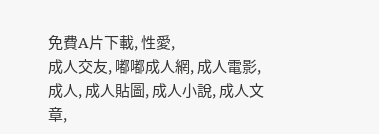免費A片下載, 性愛,
成人交友, 嘟嘟成人網, 成人電影, 成人, 成人貼圖, 成人小說, 成人文章,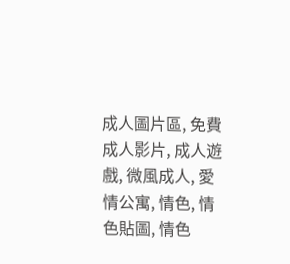成人圖片區, 免費成人影片, 成人遊戲, 微風成人, 愛情公寓, 情色, 情色貼圖, 情色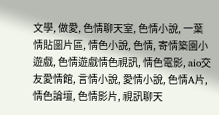文學, 做愛, 色情聊天室, 色情小說, 一葉情貼圖片區, 情色小說, 色情, 寄情築園小遊戲, 色情遊戲情色視訊, 情色電影, aio交友愛情館, 言情小說, 愛情小說, 色情A片, 情色論壇, 色情影片, 視訊聊天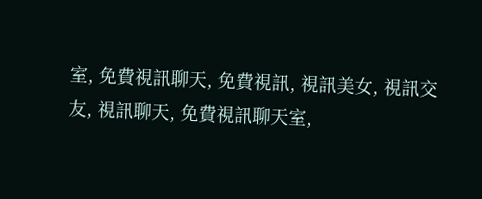室, 免費視訊聊天, 免費視訊, 視訊美女, 視訊交友, 視訊聊天, 免費視訊聊天室,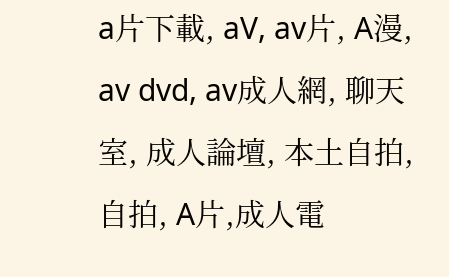a片下載, aV, av片, A漫, av dvd, av成人網, 聊天室, 成人論壇, 本土自拍, 自拍, A片,成人電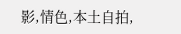影,情色,本土自拍,